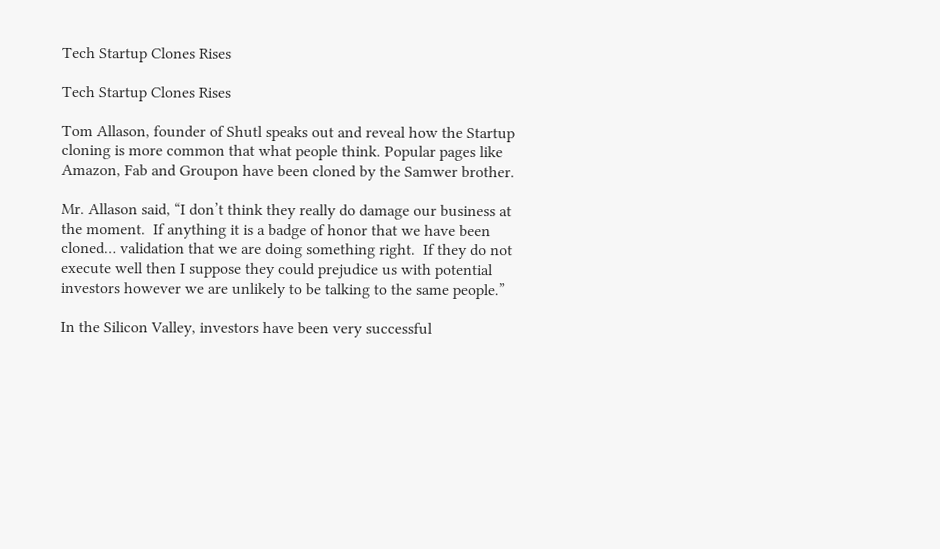Tech Startup Clones Rises

Tech Startup Clones Rises

Tom Allason, founder of Shutl speaks out and reveal how the Startup cloning is more common that what people think. Popular pages like Amazon, Fab and Groupon have been cloned by the Samwer brother.

Mr. Allason said, “I don’t think they really do damage our business at the moment.  If anything it is a badge of honor that we have been cloned… validation that we are doing something right.  If they do not execute well then I suppose they could prejudice us with potential investors however we are unlikely to be talking to the same people.”

In the Silicon Valley, investors have been very successful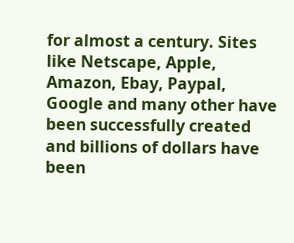for almost a century. Sites like Netscape, Apple, Amazon, Ebay, Paypal, Google and many other have been successfully created and billions of dollars have been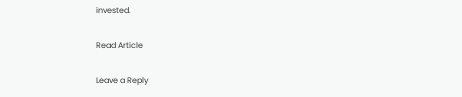invested.

Read Article

Leave a Reply